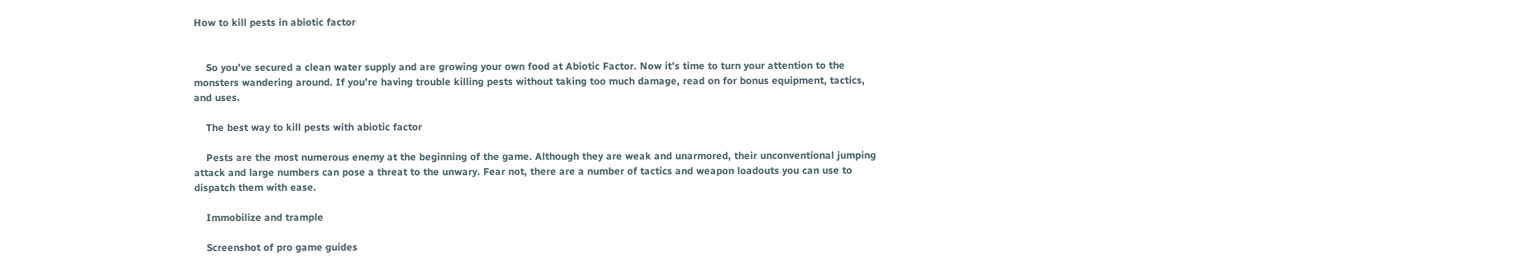How to kill pests in abiotic factor


    So you’ve secured a clean water supply and are growing your own food at Abiotic Factor. Now it’s time to turn your attention to the monsters wandering around. If you’re having trouble killing pests without taking too much damage, read on for bonus equipment, tactics, and uses.

    The best way to kill pests with abiotic factor

    Pests are the most numerous enemy at the beginning of the game. Although they are weak and unarmored, their unconventional jumping attack and large numbers can pose a threat to the unwary. Fear not, there are a number of tactics and weapon loadouts you can use to dispatch them with ease.

    Immobilize and trample

    Screenshot of pro game guides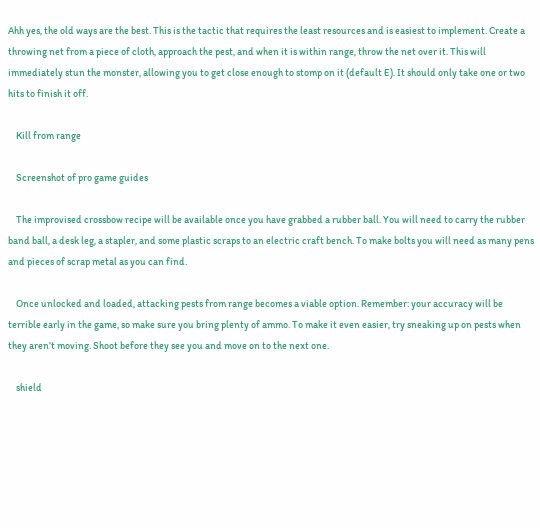Ahh yes, the old ways are the best. This is the tactic that requires the least resources and is easiest to implement. Create a throwing net from a piece of cloth, approach the pest, and when it is within range, throw the net over it. This will immediately stun the monster, allowing you to get close enough to stomp on it (default E). It should only take one or two hits to finish it off.

    Kill from range

    Screenshot of pro game guides

    The improvised crossbow recipe will be available once you have grabbed a rubber ball. You will need to carry the rubber band ball, a desk leg, a stapler, and some plastic scraps to an electric craft bench. To make bolts you will need as many pens and pieces of scrap metal as you can find.

    Once unlocked and loaded, attacking pests from range becomes a viable option. Remember: your accuracy will be terrible early in the game, so make sure you bring plenty of ammo. To make it even easier, try sneaking up on pests when they aren’t moving. Shoot before they see you and move on to the next one.

    shield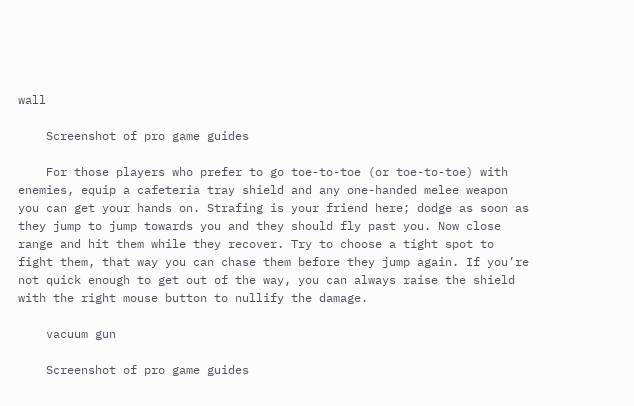wall

    Screenshot of pro game guides

    For those players who prefer to go toe-to-toe (or toe-to-toe) with enemies, equip a cafeteria tray shield and any one-handed melee weapon you can get your hands on. Strafing is your friend here; dodge as soon as they jump to jump towards you and they should fly past you. Now close range and hit them while they recover. Try to choose a tight spot to fight them, that way you can chase them before they jump again. If you’re not quick enough to get out of the way, you can always raise the shield with the right mouse button to nullify the damage.

    vacuum gun

    Screenshot of pro game guides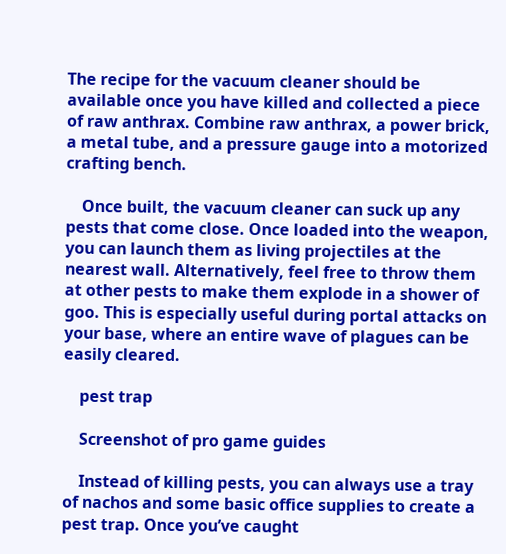The recipe for the vacuum cleaner should be available once you have killed and collected a piece of raw anthrax. Combine raw anthrax, a power brick, a metal tube, and a pressure gauge into a motorized crafting bench.

    Once built, the vacuum cleaner can suck up any pests that come close. Once loaded into the weapon, you can launch them as living projectiles at the nearest wall. Alternatively, feel free to throw them at other pests to make them explode in a shower of goo. This is especially useful during portal attacks on your base, where an entire wave of plagues can be easily cleared.

    pest trap

    Screenshot of pro game guides

    Instead of killing pests, you can always use a tray of nachos and some basic office supplies to create a pest trap. Once you’ve caught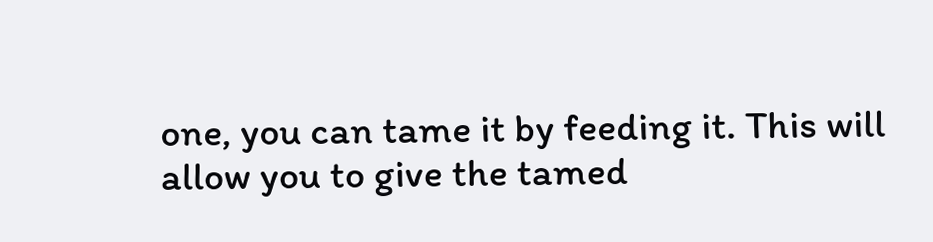one, you can tame it by feeding it. This will allow you to give the tamed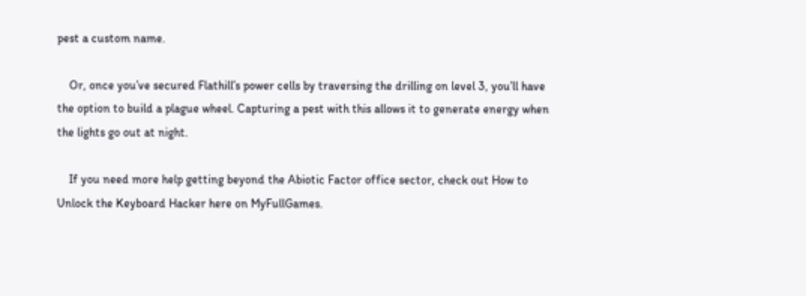pest a custom name.

    Or, once you’ve secured Flathill’s power cells by traversing the drilling on level 3, you’ll have the option to build a plague wheel. Capturing a pest with this allows it to generate energy when the lights go out at night.

    If you need more help getting beyond the Abiotic Factor office sector, check out How to Unlock the Keyboard Hacker here on MyFullGames.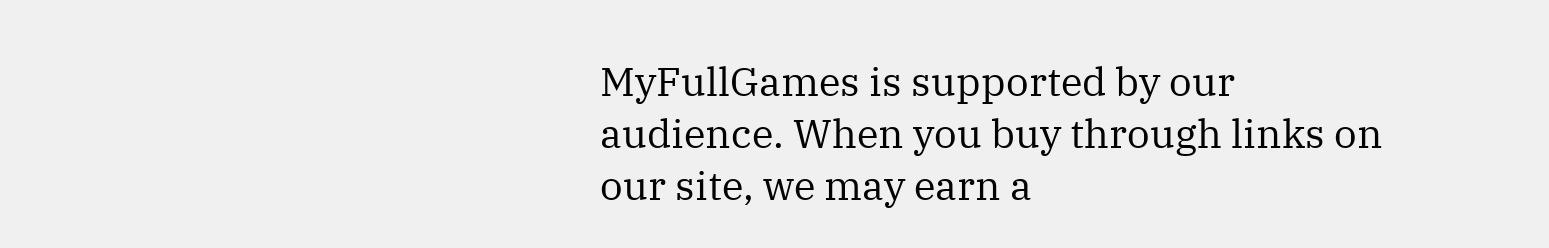MyFullGames is supported by our audience. When you buy through links on our site, we may earn a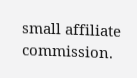small affiliate commission.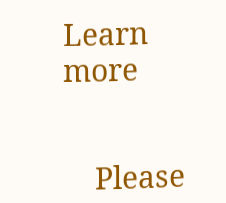Learn more


    Please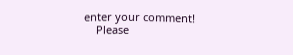enter your comment!
    Please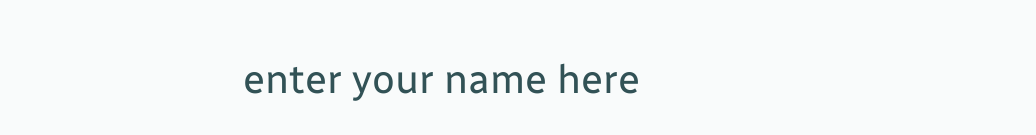enter your name here